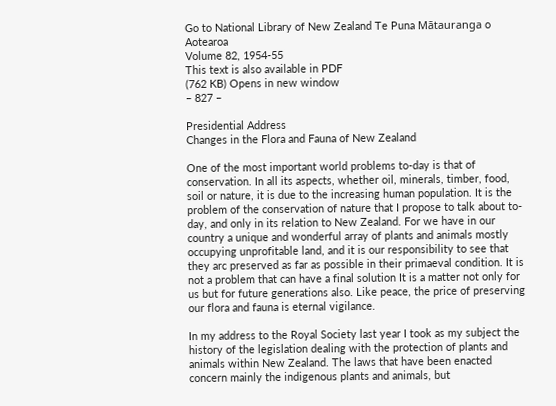Go to National Library of New Zealand Te Puna Mātauranga o Aotearoa
Volume 82, 1954-55
This text is also available in PDF
(762 KB) Opens in new window
– 827 –

Presidential Address
Changes in the Flora and Fauna of New Zealand

One of the most important world problems to-day is that of conservation. In all its aspects, whether oil, minerals, timber, food, soil or nature, it is due to the increasing human population. It is the problem of the conservation of nature that I propose to talk about to-day, and only in its relation to New Zealand. For we have in our country a unique and wonderful array of plants and animals mostly occupying unprofitable land, and it is our responsibility to see that they arc preserved as far as possible in their primaeval condition. It is not a problem that can have a final solution It is a matter not only for us but for future generations also. Like peace, the price of preserving our flora and fauna is eternal vigilance.

In my address to the Royal Society last year I took as my subject the history of the legislation dealing with the protection of plants and animals within New Zealand. The laws that have been enacted concern mainly the indigenous plants and animals, but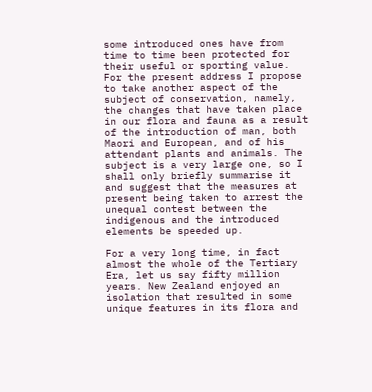some introduced ones have from time to time been protected for their useful or sporting value. For the present address I propose to take another aspect of the subject of conservation, namely, the changes that have taken place in our flora and fauna as a result of the introduction of man, both Maori and European, and of his attendant plants and animals. The subject is a very large one, so I shall only briefly summarise it and suggest that the measures at present being taken to arrest the unequal contest between the indigenous and the introduced elements be speeded up.

For a very long time, in fact almost the whole of the Tertiary Era, let us say fifty million years. New Zealand enjoyed an isolation that resulted in some unique features in its flora and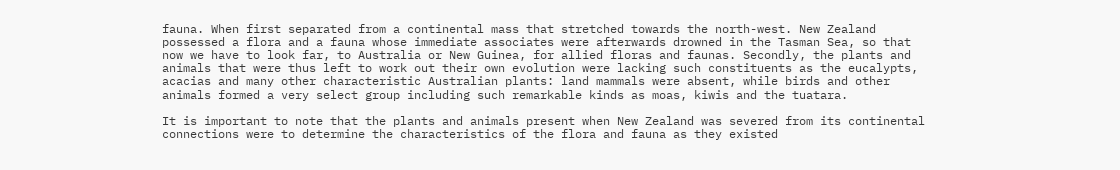fauna. When first separated from a continental mass that stretched towards the north-west. New Zealand possessed a flora and a fauna whose immediate associates were afterwards drowned in the Tasman Sea, so that now we have to look far, to Australia or New Guinea, for allied floras and faunas. Secondly, the plants and animals that were thus left to work out their own evolution were lacking such constituents as the eucalypts, acacias and many other characteristic Australian plants: land mammals were absent, while birds and other animals formed a very select group including such remarkable kinds as moas, kiwis and the tuatara.

It is important to note that the plants and animals present when New Zealand was severed from its continental connections were to determine the characteristics of the flora and fauna as they existed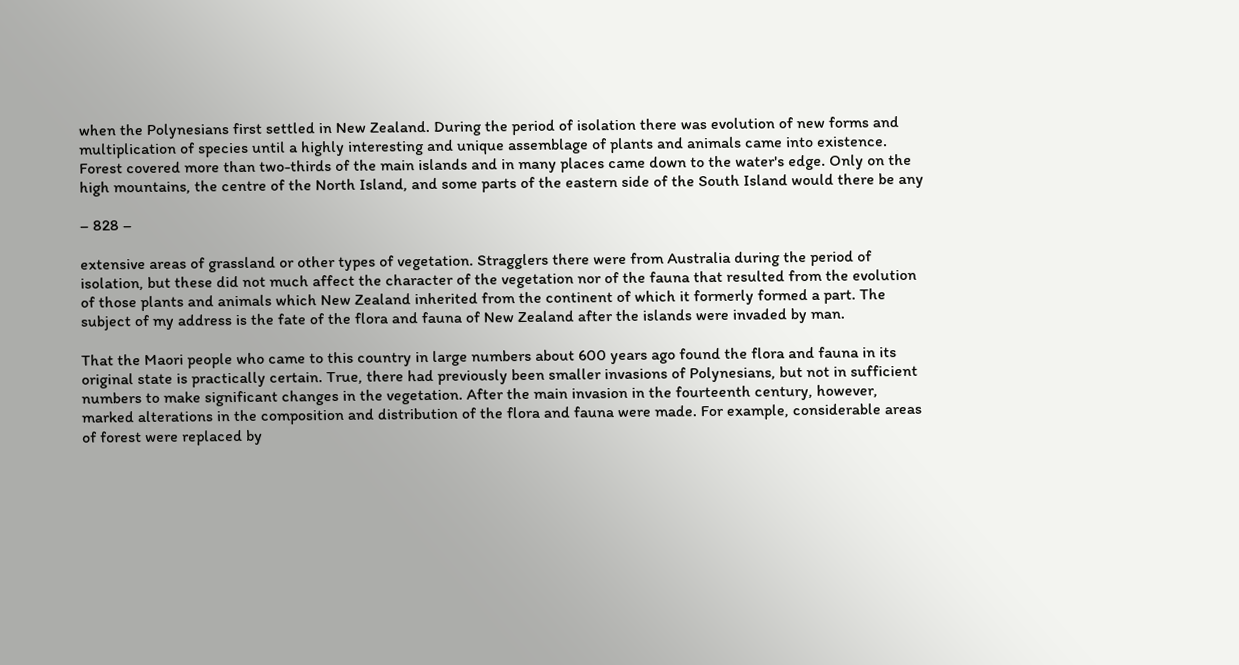when the Polynesians first settled in New Zealand. During the period of isolation there was evolution of new forms and multiplication of species until a highly interesting and unique assemblage of plants and animals came into existence. Forest covered more than two-thirds of the main islands and in many places came down to the water's edge. Only on the high mountains, the centre of the North Island, and some parts of the eastern side of the South Island would there be any

– 828 –

extensive areas of grassland or other types of vegetation. Stragglers there were from Australia during the period of isolation, but these did not much affect the character of the vegetation nor of the fauna that resulted from the evolution of those plants and animals which New Zealand inherited from the continent of which it formerly formed a part. The subject of my address is the fate of the flora and fauna of New Zealand after the islands were invaded by man.

That the Maori people who came to this country in large numbers about 600 years ago found the flora and fauna in its original state is practically certain. True, there had previously been smaller invasions of Polynesians, but not in sufficient numbers to make significant changes in the vegetation. After the main invasion in the fourteenth century, however, marked alterations in the composition and distribution of the flora and fauna were made. For example, considerable areas of forest were replaced by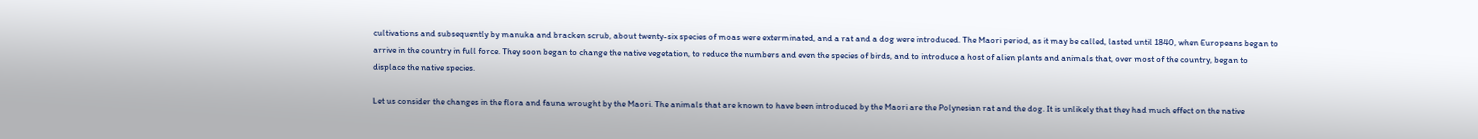cultivations and subsequently by manuka and bracken scrub, about twenty-six species of moas were exterminated, and a rat and a dog were introduced. The Maori period, as it may be called, lasted until 1840, when Europeans began to arrive in the country in full force. They soon began to change the native vegetation, to reduce the numbers and even the species of birds, and to introduce a host of alien plants and animals that, over most of the country, began to displace the native species.

Let us consider the changes in the flora and fauna wrought by the Maori. The animals that are known to have been introduced by the Maori are the Polynesian rat and the dog. It is unlikely that they had much effect on the native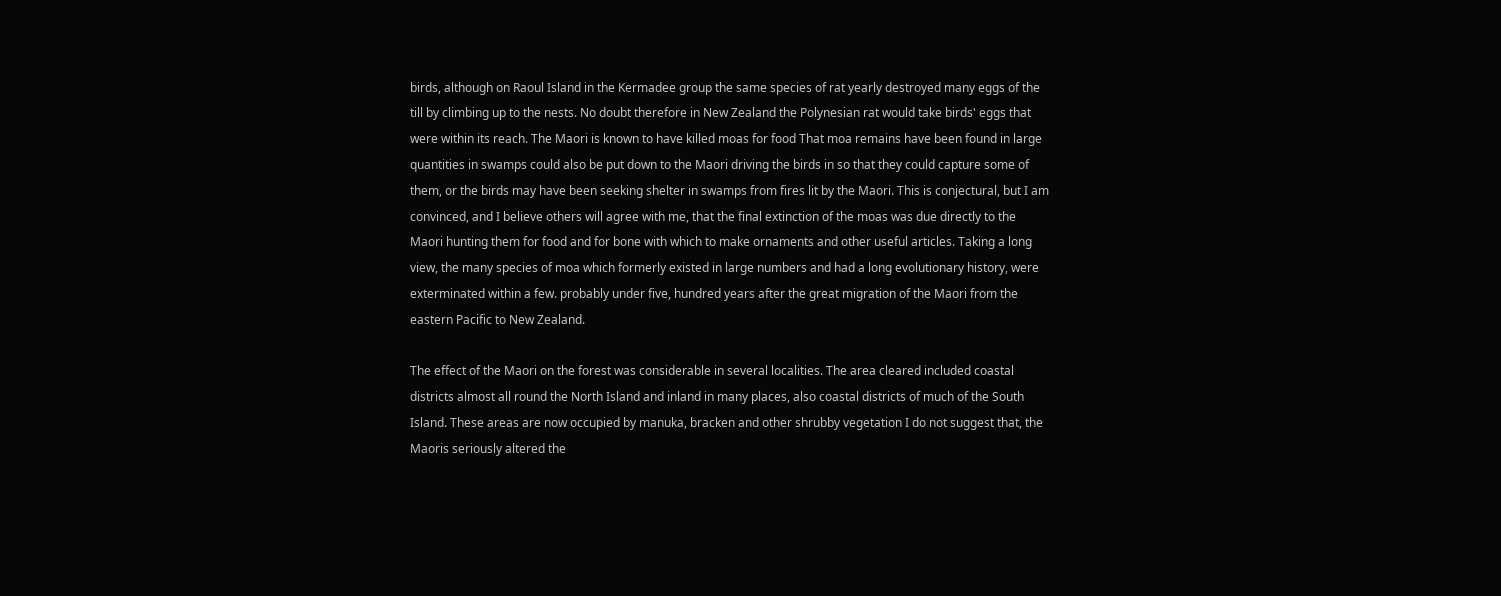birds, although on Raoul Island in the Kermadee group the same species of rat yearly destroyed many eggs of the till by climbing up to the nests. No doubt therefore in New Zealand the Polynesian rat would take birds' eggs that were within its reach. The Maori is known to have killed moas for food That moa remains have been found in large quantities in swamps could also be put down to the Maori driving the birds in so that they could capture some of them, or the birds may have been seeking shelter in swamps from fires lit by the Maori. This is conjectural, but I am convinced, and I believe others will agree with me, that the final extinction of the moas was due directly to the Maori hunting them for food and for bone with which to make ornaments and other useful articles. Taking a long view, the many species of moa which formerly existed in large numbers and had a long evolutionary history, were exterminated within a few. probably under five, hundred years after the great migration of the Maori from the eastern Pacific to New Zealand.

The effect of the Maori on the forest was considerable in several localities. The area cleared included coastal districts almost all round the North Island and inland in many places, also coastal districts of much of the South Island. These areas are now occupied by manuka, bracken and other shrubby vegetation I do not suggest that, the Maoris seriously altered the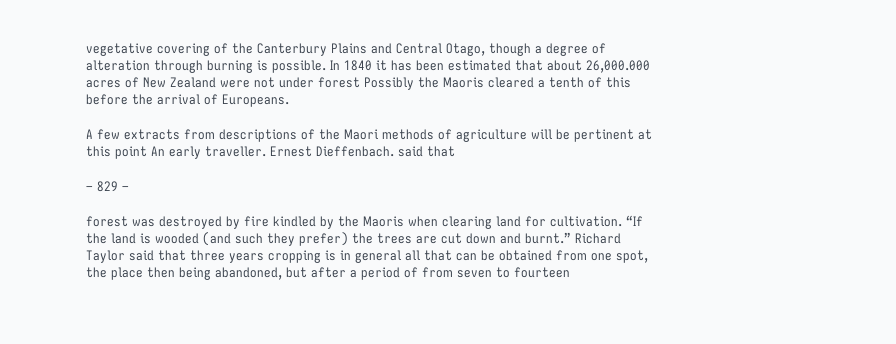vegetative covering of the Canterbury Plains and Central Otago, though a degree of alteration through burning is possible. In 1840 it has been estimated that about 26,000.000 acres of New Zealand were not under forest Possibly the Maoris cleared a tenth of this before the arrival of Europeans.

A few extracts from descriptions of the Maori methods of agriculture will be pertinent at this point An early traveller. Ernest Dieffenbach. said that

– 829 –

forest was destroyed by fire kindled by the Maoris when clearing land for cultivation. “If the land is wooded (and such they prefer) the trees are cut down and burnt.” Richard Taylor said that three years cropping is in general all that can be obtained from one spot, the place then being abandoned, but after a period of from seven to fourteen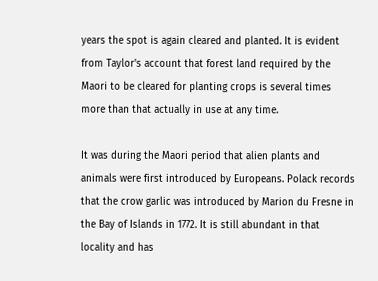years the spot is again cleared and planted. It is evident from Taylor's account that forest land required by the Maori to be cleared for planting crops is several times more than that actually in use at any time.

It was during the Maori period that alien plants and animals were first introduced by Europeans. Polack records that the crow garlic was introduced by Marion du Fresne in the Bay of Islands in 1772. It is still abundant in that locality and has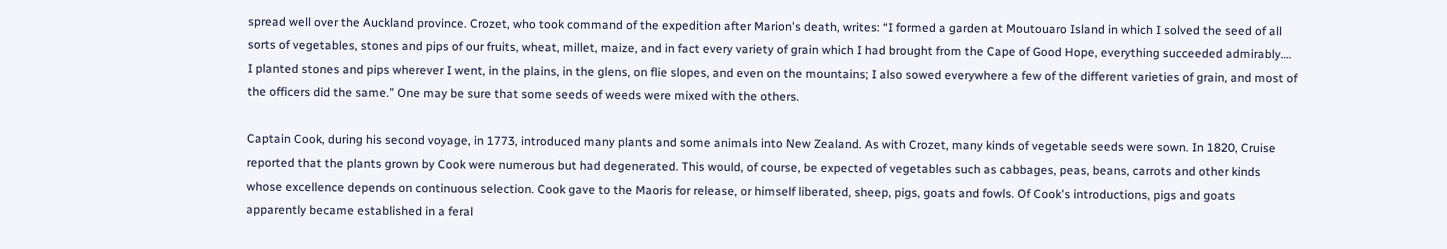spread well over the Auckland province. Crozet, who took command of the expedition after Marion's death, writes: “I formed a garden at Moutouaro Island in which I solved the seed of all sorts of vegetables, stones and pips of our fruits, wheat, millet, maize, and in fact every variety of grain which I had brought from the Cape of Good Hope, everything succeeded admirably…. I planted stones and pips wherever I went, in the plains, in the glens, on flie slopes, and even on the mountains; I also sowed everywhere a few of the different varieties of grain, and most of the officers did the same.” One may be sure that some seeds of weeds were mixed with the others.

Captain Cook, during his second voyage, in 1773, introduced many plants and some animals into New Zealand. As with Crozet, many kinds of vegetable seeds were sown. In 1820, Cruise reported that the plants grown by Cook were numerous but had degenerated. This would, of course, be expected of vegetables such as cabbages, peas, beans, carrots and other kinds whose excellence depends on continuous selection. Cook gave to the Maoris for release, or himself liberated, sheep, pigs, goats and fowls. Of Cook's introductions, pigs and goats apparently became established in a feral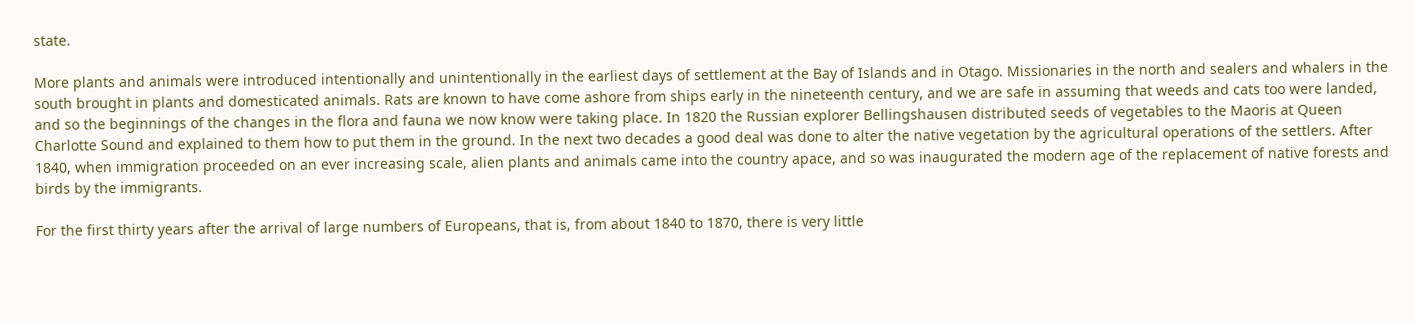state.

More plants and animals were introduced intentionally and unintentionally in the earliest days of settlement at the Bay of Islands and in Otago. Missionaries in the north and sealers and whalers in the south brought in plants and domesticated animals. Rats are known to have come ashore from ships early in the nineteenth century, and we are safe in assuming that weeds and cats too were landed, and so the beginnings of the changes in the flora and fauna we now know were taking place. In 1820 the Russian explorer Bellingshausen distributed seeds of vegetables to the Maoris at Queen Charlotte Sound and explained to them how to put them in the ground. In the next two decades a good deal was done to alter the native vegetation by the agricultural operations of the settlers. After 1840, when immigration proceeded on an ever increasing scale, alien plants and animals came into the country apace, and so was inaugurated the modern age of the replacement of native forests and birds by the immigrants.

For the first thirty years after the arrival of large numbers of Europeans, that is, from about 1840 to 1870, there is very little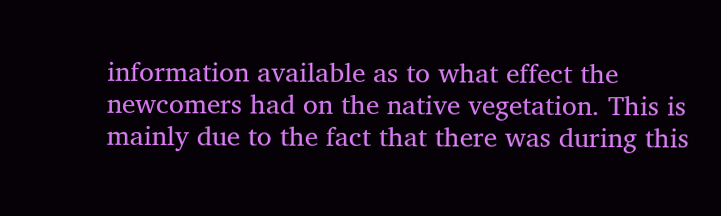information available as to what effect the newcomers had on the native vegetation. This is mainly due to the fact that there was during this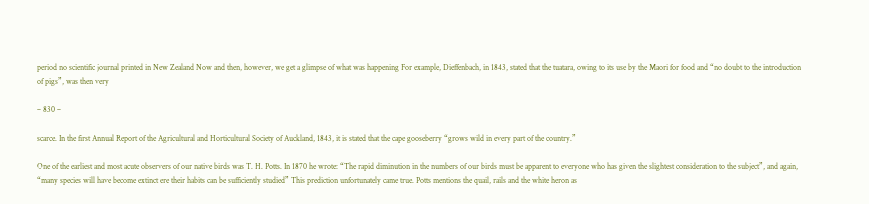period no scientific journal printed in New Zealand Now and then, however, we get a glimpse of what was happening For example, Dieffenbach, in 1843, stated that the tuatara, owing to its use by the Maori for food and “no doubt to the introduction of pigs”, was then very

– 830 –

scarce. In the first Annual Report of the Agricultural and Horticultural Society of Auckland, 1843, it is stated that the cape gooseberry “grows wild in every part of the country.”

One of the earliest and most acute observers of our native birds was T. H. Potts. In 1870 he wrote: “The rapid diminution in the numbers of our birds must be apparent to everyone who has given the slightest consideration to the subject”, and again, “many species will have become extinct ere their habits can be sufficiently studied” This prediction unfortunately came true. Potts mentions the quail, rails and the white heron as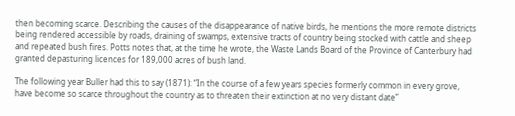then becoming scarce. Describing the causes of the disappearance of native birds, he mentions the more remote districts being rendered accessible by roads, draining of swamps, extensive tracts of country being stocked with cattle and sheep and repeated bush fires. Potts notes that, at the time he wrote, the Waste Lands Board of the Province of Canterbury had granted depasturing licences for 189,000 acres of bush land.

The following year Buller had this to say (1871): “In the course of a few years species formerly common in every grove, have become so scarce throughout the country as to threaten their extinction at no very distant date”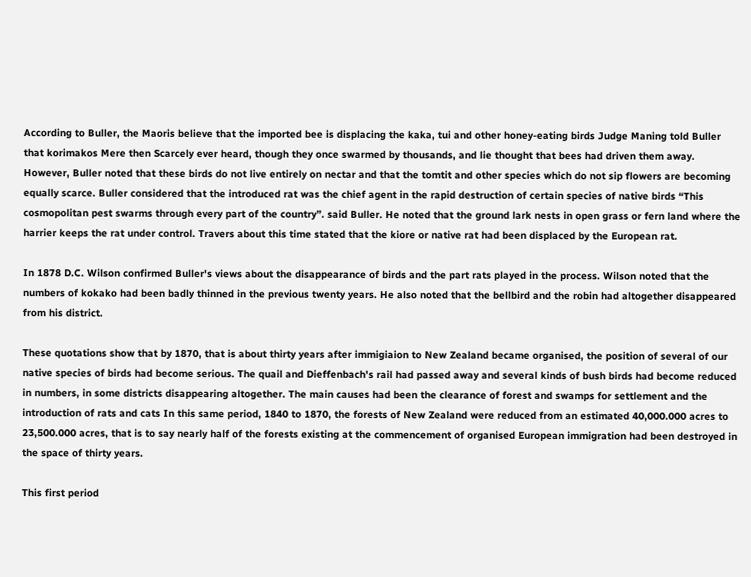According to Buller, the Maoris believe that the imported bee is displacing the kaka, tui and other honey-eating birds Judge Maning told Buller that korimakos Mere then Scarcely ever heard, though they once swarmed by thousands, and lie thought that bees had driven them away. However, Buller noted that these birds do not live entirely on nectar and that the tomtit and other species which do not sip flowers are becoming equally scarce. Buller considered that the introduced rat was the chief agent in the rapid destruction of certain species of native birds “This cosmopolitan pest swarms through every part of the country”. said Buller. He noted that the ground lark nests in open grass or fern land where the harrier keeps the rat under control. Travers about this time stated that the kiore or native rat had been displaced by the European rat.

In 1878 D.C. Wilson confirmed Buller's views about the disappearance of birds and the part rats played in the process. Wilson noted that the numbers of kokako had been badly thinned in the previous twenty years. He also noted that the bellbird and the robin had altogether disappeared from his district.

These quotations show that by 1870, that is about thirty years after immigiaion to New Zealand became organised, the position of several of our native species of birds had become serious. The quail and Dieffenbach's rail had passed away and several kinds of bush birds had become reduced in numbers, in some districts disappearing altogether. The main causes had been the clearance of forest and swamps for settlement and the introduction of rats and cats In this same period, 1840 to 1870, the forests of New Zealand were reduced from an estimated 40,000.000 acres to 23,500.000 acres, that is to say nearly half of the forests existing at the commencement of organised European immigration had been destroyed in the space of thirty years.

This first period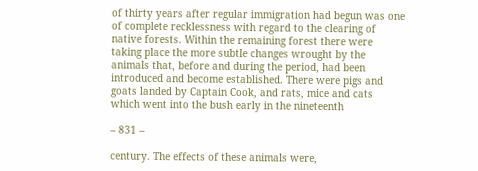of thirty years after regular immigration had begun was one of complete recklessness with regard to the clearing of native forests. Within the remaining forest there were taking place the more subtle changes wrought by the animals that, before and during the period, had been introduced and become established. There were pigs and goats landed by Captain Cook, and rats, mice and cats which went into the bush early in the nineteenth

– 831 –

century. The effects of these animals were,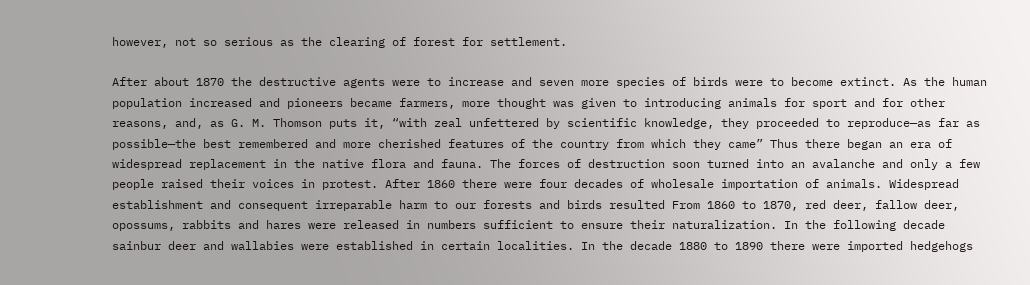however, not so serious as the clearing of forest for settlement.

After about 1870 the destructive agents were to increase and seven more species of birds were to become extinct. As the human population increased and pioneers became farmers, more thought was given to introducing animals for sport and for other reasons, and, as G. M. Thomson puts it, “with zeal unfettered by scientific knowledge, they proceeded to reproduce—as far as possible—the best remembered and more cherished features of the country from which they came” Thus there began an era of widespread replacement in the native flora and fauna. The forces of destruction soon turned into an avalanche and only a few people raised their voices in protest. After 1860 there were four decades of wholesale importation of animals. Widespread establishment and consequent irreparable harm to our forests and birds resulted From 1860 to 1870, red deer, fallow deer, opossums, rabbits and hares were released in numbers sufficient to ensure their naturalization. In the following decade sainbur deer and wallabies were established in certain localities. In the decade 1880 to 1890 there were imported hedgehogs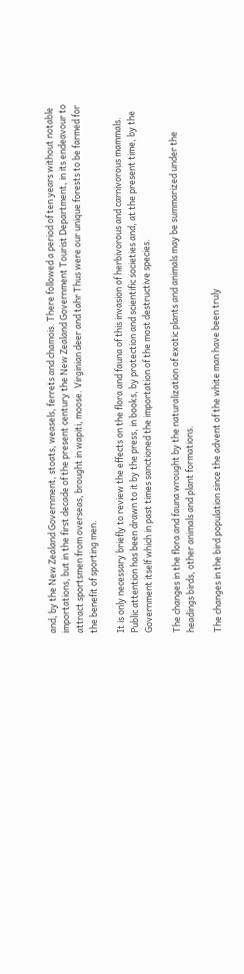and, by the New Zealand Government, stoats, weasels, ferrets and chamois. There followed a period of ten years without notable importations, but in the first decade of the present century the New Zealand Government Tourist Department, in its endeavour to attract sportsmen from overseas, brought in wapiti, moose. Virginian deer and tahr Thus were our unique forests to be farmed for the benefit of sporting men.

It is only necessary briefly to review the effects on the flora and fauna of this invasion of herbivorous and carnivorous mammals. Public attention has been drawn to it by the press, in books, by protection and scientific societies and, at the present time, by the Government itself which in past times sanctioned the importation of the most destructive species.

The changes in the flora and fauna wrought by the naturalization of exotic plants and animals may be summarized under the headings birds, other animals and plant formations.

The changes in the bird population since the advent of the white man have been truly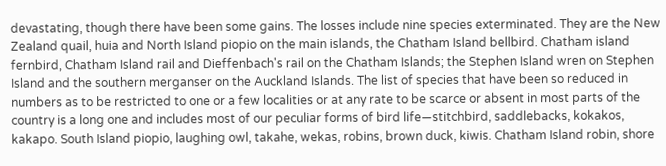devastating, though there have been some gains. The losses include nine species exterminated. They are the New Zealand quail, huia and North Island piopio on the main islands, the Chatham Island bellbird. Chatham island fernbird, Chatham Island rail and Dieffenbach's rail on the Chatham Islands; the Stephen Island wren on Stephen Island and the southern merganser on the Auckland Islands. The list of species that have been so reduced in numbers as to be restricted to one or a few localities or at any rate to be scarce or absent in most parts of the country is a long one and includes most of our peculiar forms of bird life—stitchbird, saddlebacks, kokakos, kakapo. South Island piopio, laughing owl, takahe, wekas, robins, brown duck, kiwis. Chatham Island robin, shore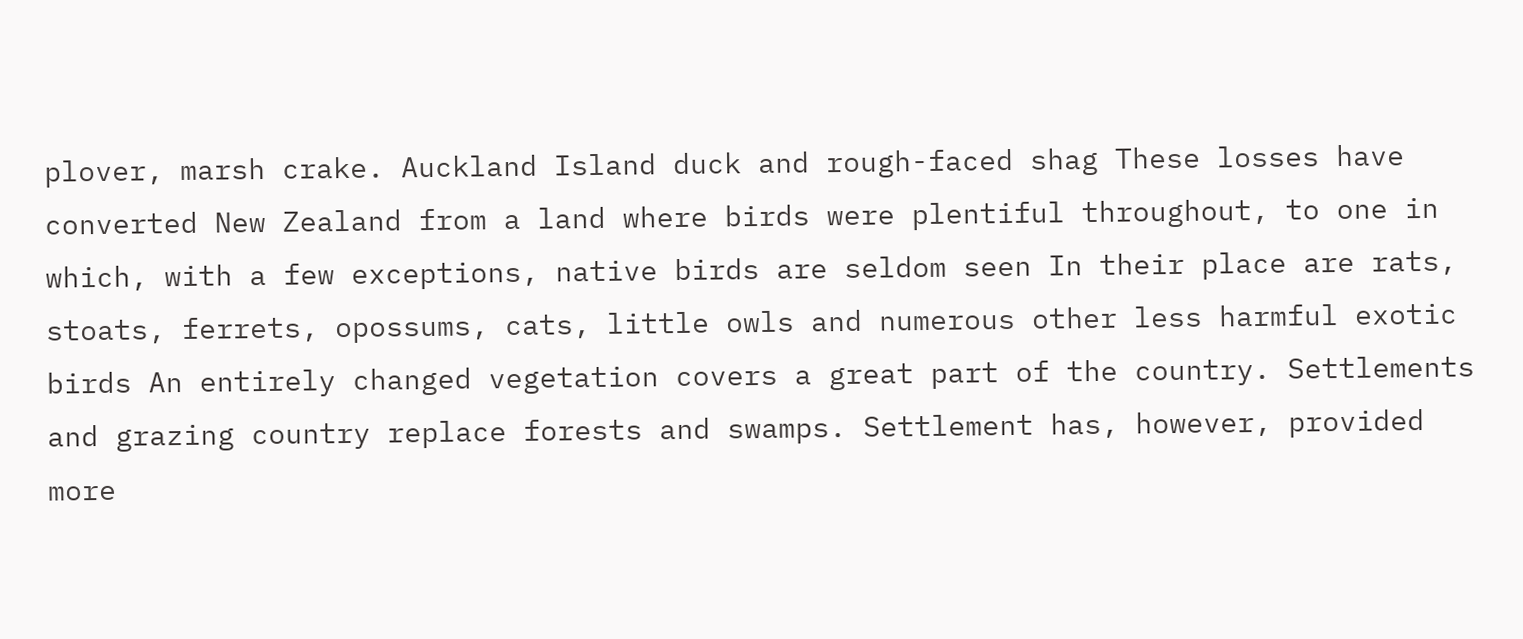plover, marsh crake. Auckland Island duck and rough-faced shag These losses have converted New Zealand from a land where birds were plentiful throughout, to one in which, with a few exceptions, native birds are seldom seen In their place are rats, stoats, ferrets, opossums, cats, little owls and numerous other less harmful exotic birds An entirely changed vegetation covers a great part of the country. Settlements and grazing country replace forests and swamps. Settlement has, however, provided more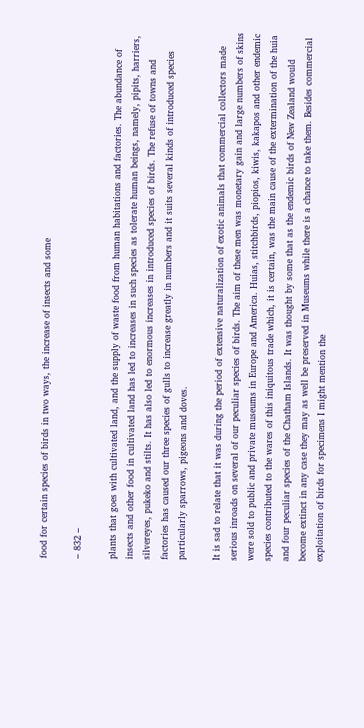food for certain species of birds in two ways, the increase of insects and some

– 832 –

plants that goes with cultivated land, and the supply of waste food from human habitations and factories. The abundance of insects and other food in cultivated land has led to increases in such species as tolerate human beings, namely, pipits, harriers, silvereyes, pukeko and stilts. It has also led to enormous increases in introduced species of birds. The refuse of towns and factories has caused our three species of gulls to increase greatly in numbers and it suits several kinds of introduced species particularly sparrows, pigeons and doves.

It is sad to relate that it was during the period of extensive naturalization of exotic animals that commercial collectors made serious inroads on several of our peculiar species of birds. The aim of these men was monetary gain and large numbers of skins were sold to public and private museums in Europe and America. Huias, stitchbirds, piopios, kiwis, kakapos and other endemic species contributed to the wares of this iniquitous trade which, it is certain, was the main cause of the extermination of the huia and four peculiar species of the Chatham Islands. It was thought by some that as the endemic birds of New Zealand would become extinct in any case they may as well be preserved in Museums while there is a chance to take them. Besides commercial exploitation of birds for specimens I might mention the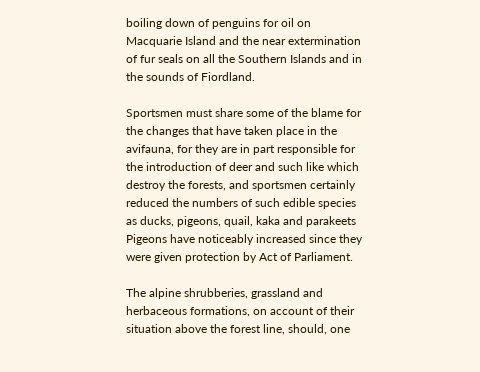boiling down of penguins for oil on Macquarie Island and the near extermination of fur seals on all the Southern Islands and in the sounds of Fiordland.

Sportsmen must share some of the blame for the changes that have taken place in the avifauna, for they are in part responsible for the introduction of deer and such like which destroy the forests, and sportsmen certainly reduced the numbers of such edible species as ducks, pigeons, quail, kaka and parakeets Pigeons have noticeably increased since they were given protection by Act of Parliament.

The alpine shrubberies, grassland and herbaceous formations, on account of their situation above the forest line, should, one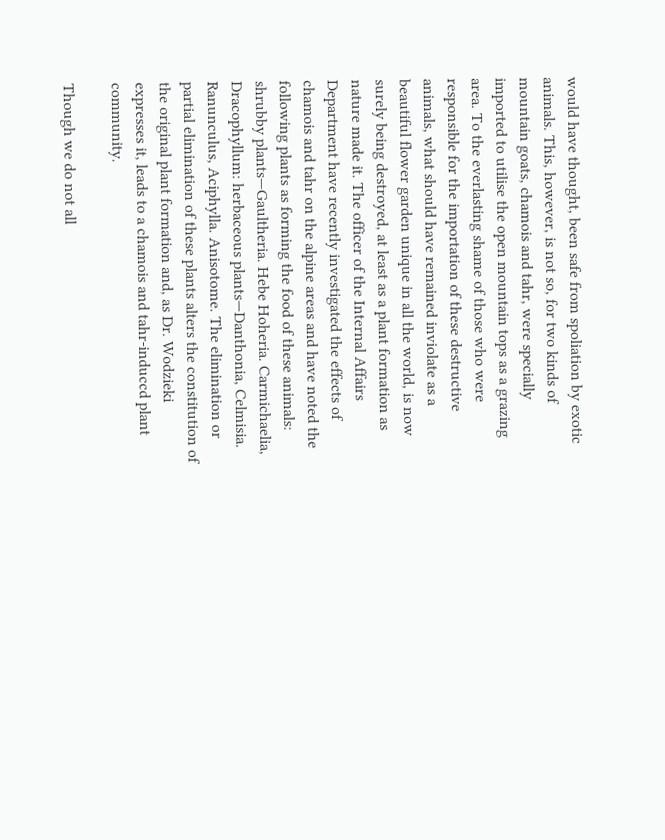would have thought, been safe from spoliation by exotic animals. This, however, is not so, for two kinds of mountain goats, chamois and tahr, were specially imported to utilise the open mountain tops as a grazing area. To the everlasting shame of those who were responsible for the importation of these destructive animals, what should have remained inviolate as a beautiful flower garden unique in all the world, is now surely being destroyed, at least as a plant formation as nature made it. The officer of the Internal Affairs Department have recently investigated the effects of chamois and tahr on the alpine areas and have noted the following plants as forming the food of these animals: shrubby plants—Gaultheria. Hebe Hoheria. Carmichaelia, Dracophyllum: herbaceous plants—Danthonia, Celmisia. Ranunculus, Aciphylla. Anisotome. The elimination or partial elimination of these plants alters the constitution of the original plant formation and, as Dr. Wodzieki expresses it, leads to a chamois and tahr-induccd plant community.

Though we do not all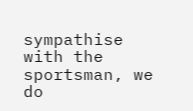sympathise with the sportsman, we do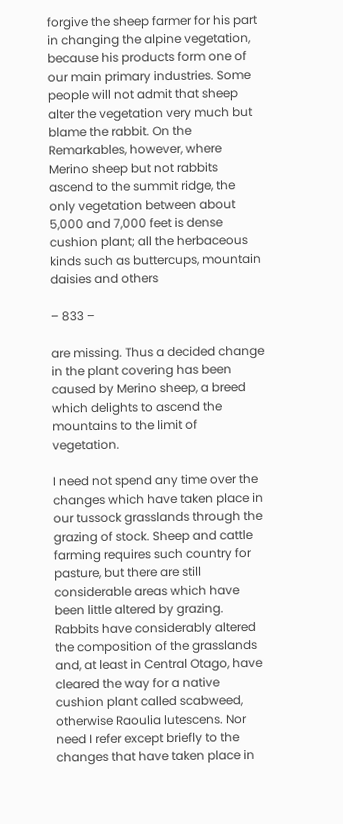forgive the sheep farmer for his part in changing the alpine vegetation, because his products form one of our main primary industries. Some people will not admit that sheep alter the vegetation very much but blame the rabbit. On the Remarkables, however, where Merino sheep but not rabbits ascend to the summit ridge, the only vegetation between about 5,000 and 7,000 feet is dense cushion plant; all the herbaceous kinds such as buttercups, mountain daisies and others

– 833 –

are missing. Thus a decided change in the plant covering has been caused by Merino sheep, a breed which delights to ascend the mountains to the limit of vegetation.

I need not spend any time over the changes which have taken place in our tussock grasslands through the grazing of stock. Sheep and cattle farming requires such country for pasture, but there are still considerable areas which have been little altered by grazing. Rabbits have considerably altered the composition of the grasslands and, at least in Central Otago, have cleared the way for a native cushion plant called scabweed, otherwise Raoulia lutescens. Nor need I refer except briefly to the changes that have taken place in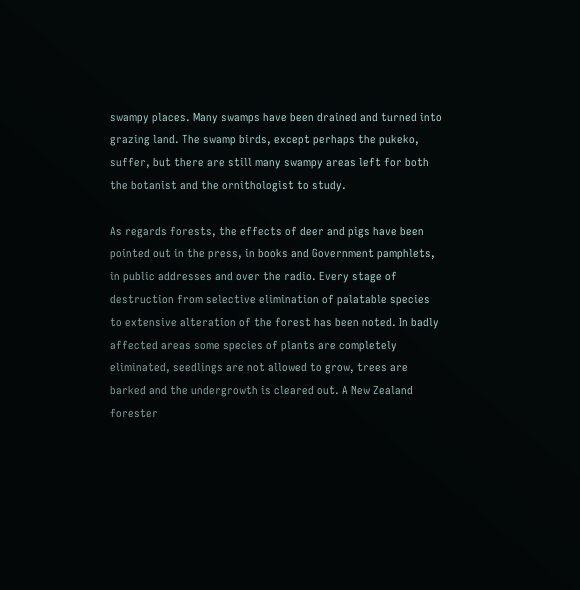swampy places. Many swamps have been drained and turned into grazing land. The swamp birds, except perhaps the pukeko, suffer, but there are still many swampy areas left for both the botanist and the ornithologist to study.

As regards forests, the effects of deer and pigs have been pointed out in the press, in books and Government pamphlets, in public addresses and over the radio. Every stage of destruction from selective elimination of palatable species to extensive alteration of the forest has been noted. In badly affected areas some species of plants are completely eliminated, seedlings are not allowed to grow, trees are barked and the undergrowth is cleared out. A New Zealand forester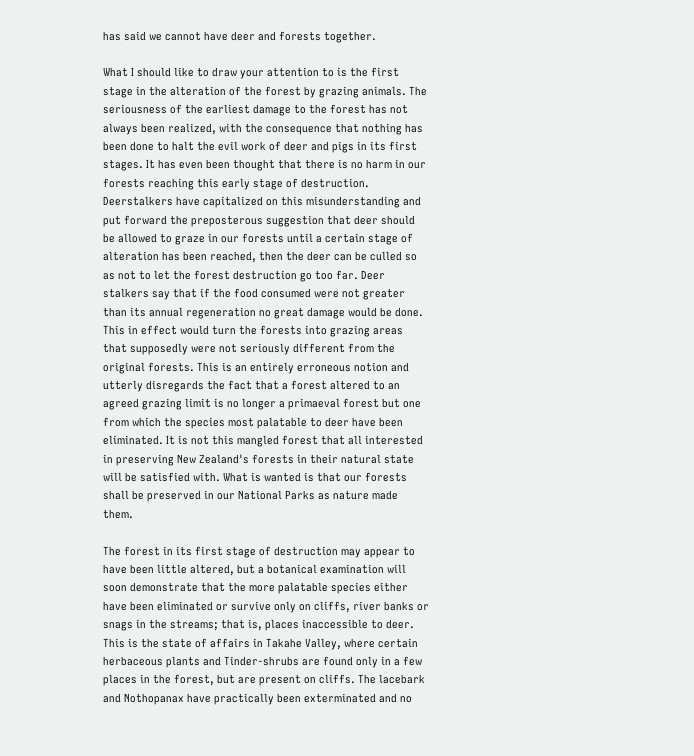has said we cannot have deer and forests together.

What I should like to draw your attention to is the first stage in the alteration of the forest by grazing animals. The seriousness of the earliest damage to the forest has not always been realized, with the consequence that nothing has been done to halt the evil work of deer and pigs in its first stages. It has even been thought that there is no harm in our forests reaching this early stage of destruction. Deerstalkers have capitalized on this misunderstanding and put forward the preposterous suggestion that deer should be allowed to graze in our forests until a certain stage of alteration has been reached, then the deer can be culled so as not to let the forest destruction go too far. Deer stalkers say that if the food consumed were not greater than its annual regeneration no great damage would be done. This in effect would turn the forests into grazing areas that supposedly were not seriously different from the original forests. This is an entirely erroneous notion and utterly disregards the fact that a forest altered to an agreed grazing limit is no longer a primaeval forest but one from which the species most palatable to deer have been eliminated. It is not this mangled forest that all interested in preserving New Zealand's forests in their natural state will be satisfied with. What is wanted is that our forests shall be preserved in our National Parks as nature made them.

The forest in its first stage of destruction may appear to have been little altered, but a botanical examination will soon demonstrate that the more palatable species either have been eliminated or survive only on cliffs, river banks or snags in the streams; that is, places inaccessible to deer. This is the state of affairs in Takahe Valley, where certain herbaceous plants and Tinder-shrubs are found only in a few places in the forest, but are present on cliffs. The lacebark and Nothopanax have practically been exterminated and no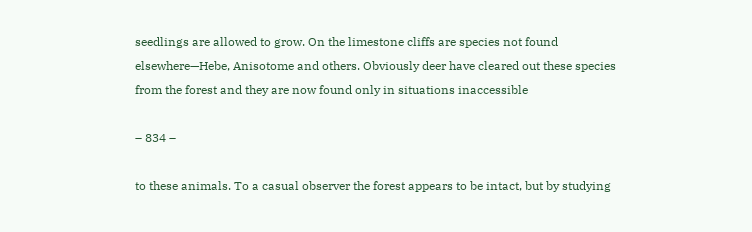seedlings are allowed to grow. On the limestone cliffs are species not found elsewhere—Hebe, Anisotome and others. Obviously deer have cleared out these species from the forest and they are now found only in situations inaccessible

– 834 –

to these animals. To a casual observer the forest appears to be intact, but by studying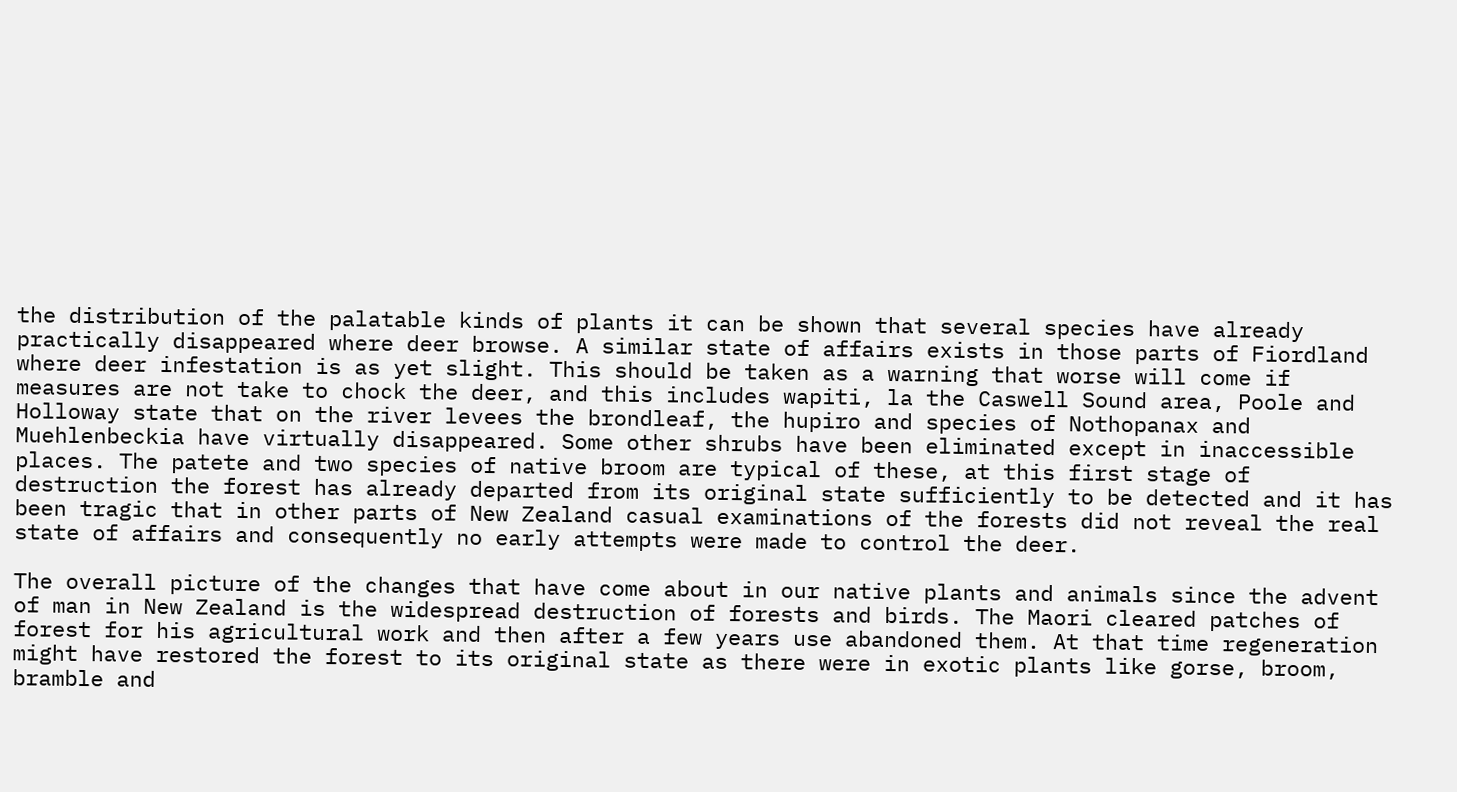the distribution of the palatable kinds of plants it can be shown that several species have already practically disappeared where deer browse. A similar state of affairs exists in those parts of Fiordland where deer infestation is as yet slight. This should be taken as a warning that worse will come if measures are not take to chock the deer, and this includes wapiti, la the Caswell Sound area, Poole and Holloway state that on the river levees the brondleaf, the hupiro and species of Nothopanax and Muehlenbeckia have virtually disappeared. Some other shrubs have been eliminated except in inaccessible places. The patete and two species of native broom are typical of these, at this first stage of destruction the forest has already departed from its original state sufficiently to be detected and it has been tragic that in other parts of New Zealand casual examinations of the forests did not reveal the real state of affairs and consequently no early attempts were made to control the deer.

The overall picture of the changes that have come about in our native plants and animals since the advent of man in New Zealand is the widespread destruction of forests and birds. The Maori cleared patches of forest for his agricultural work and then after a few years use abandoned them. At that time regeneration might have restored the forest to its original state as there were in exotic plants like gorse, broom, bramble and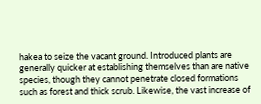hakea to seize the vacant ground. Introduced plants are generally quicker at establishing themselves than are native species, though they cannot penetrate closed formations such as forest and thick scrub. Likewise, the vast increase of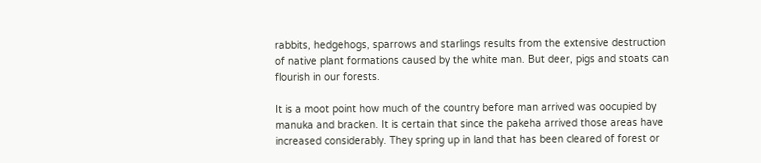rabbits, hedgehogs, sparrows and starlings results from the extensive destruction of native plant formations caused by the white man. But deer, pigs and stoats can flourish in our forests.

It is a moot point how much of the country before man arrived was oocupied by manuka and bracken. It is certain that since the pakeha arrived those areas have increased considerably. They spring up in land that has been cleared of forest or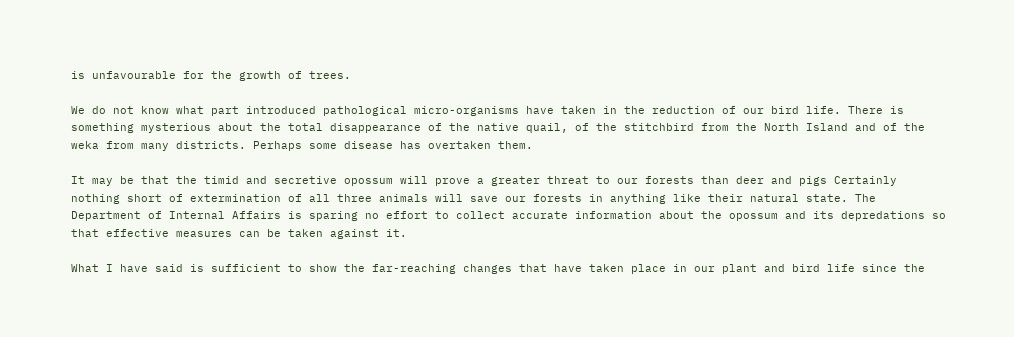is unfavourable for the growth of trees.

We do not know what part introduced pathological micro-organisms have taken in the reduction of our bird life. There is something mysterious about the total disappearance of the native quail, of the stitchbird from the North Island and of the weka from many districts. Perhaps some disease has overtaken them.

It may be that the timid and secretive opossum will prove a greater threat to our forests than deer and pigs Certainly nothing short of extermination of all three animals will save our forests in anything like their natural state. The Department of Internal Affairs is sparing no effort to collect accurate information about the opossum and its depredations so that effective measures can be taken against it.

What I have said is sufficient to show the far-reaching changes that have taken place in our plant and bird life since the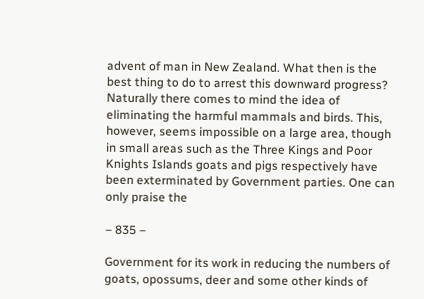advent of man in New Zealand. What then is the best thing to do to arrest this downward progress? Naturally there comes to mind the idea of eliminating the harmful mammals and birds. This, however, seems impossible on a large area, though in small areas such as the Three Kings and Poor Knights Islands goats and pigs respectively have been exterminated by Government parties. One can only praise the

– 835 –

Government for its work in reducing the numbers of goats, opossums, deer and some other kinds of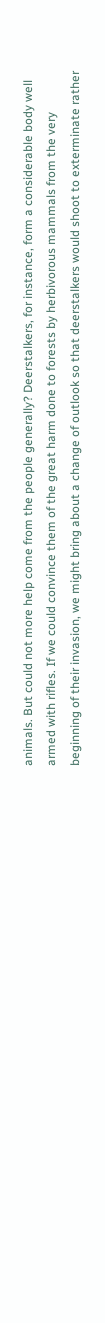animals. But could not more help come from the people generally? Deerstalkers, for instance, form a considerable body well armed with rifles. If we could convince them of the great harm done to forests by herbivorous mammals from the very beginning of their invasion, we might bring about a change of outlook so that deerstalkers would shoot to exterminate rather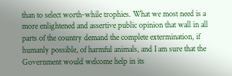than to select worth-while trophies. What we most need is a more enlightened and assertive public opinion that wall in all parts of the country demand the complete extermination, if humanly possible, of harmful animals, and I am sure that the Government would welcome help in its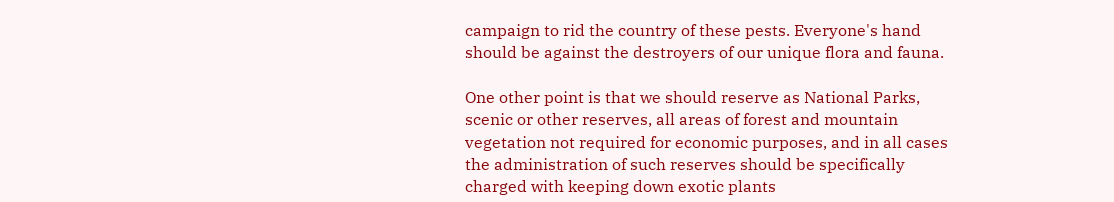campaign to rid the country of these pests. Everyone's hand should be against the destroyers of our unique flora and fauna.

One other point is that we should reserve as National Parks, scenic or other reserves, all areas of forest and mountain vegetation not required for economic purposes, and in all cases the administration of such reserves should be specifically charged with keeping down exotic plants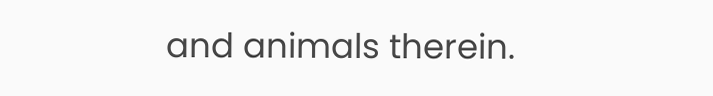and animals therein.